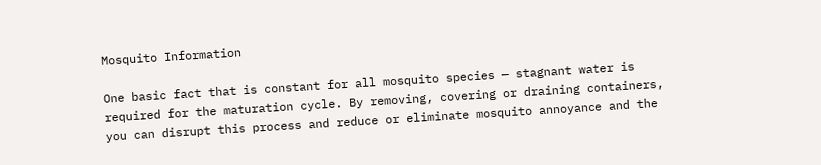Mosquito Information

One basic fact that is constant for all mosquito species — stagnant water is required for the maturation cycle. By removing, covering or draining containers, you can disrupt this process and reduce or eliminate mosquito annoyance and the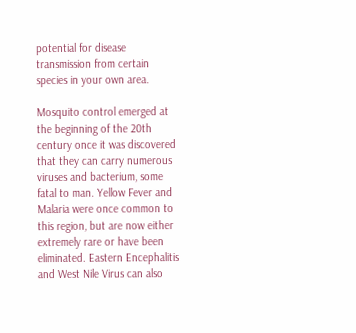potential for disease transmission from certain species in your own area.

Mosquito control emerged at the beginning of the 20th century once it was discovered that they can carry numerous viruses and bacterium, some fatal to man. Yellow Fever and Malaria were once common to this region, but are now either extremely rare or have been eliminated. Eastern Encephalitis and West Nile Virus can also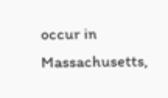occur in Massachusetts,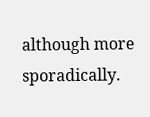although more sporadically.